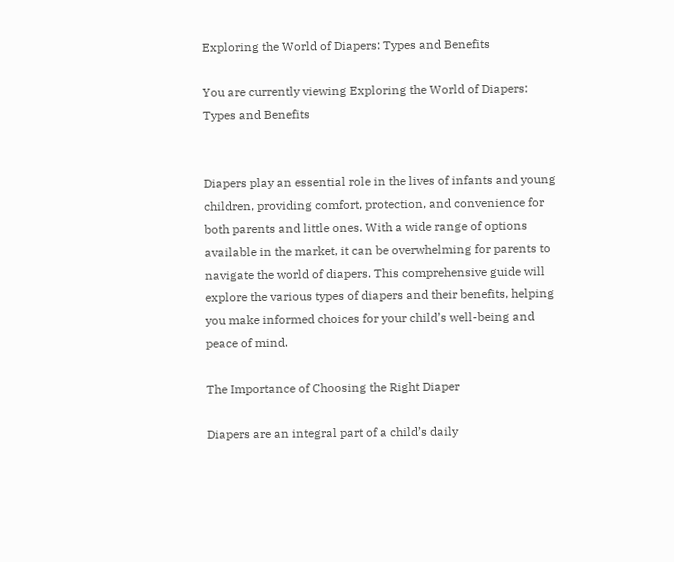Exploring the World of Diapers: Types and Benefits

You are currently viewing Exploring the World of Diapers: Types and Benefits


Diapers play an essential role in the lives of infants and young children, providing comfort, protection, and convenience for both parents and little ones. With a wide range of options available in the market, it can be overwhelming for parents to navigate the world of diapers. This comprehensive guide will explore the various types of diapers and their benefits, helping you make informed choices for your child’s well-being and peace of mind.

The Importance of Choosing the Right Diaper

Diapers are an integral part of a child’s daily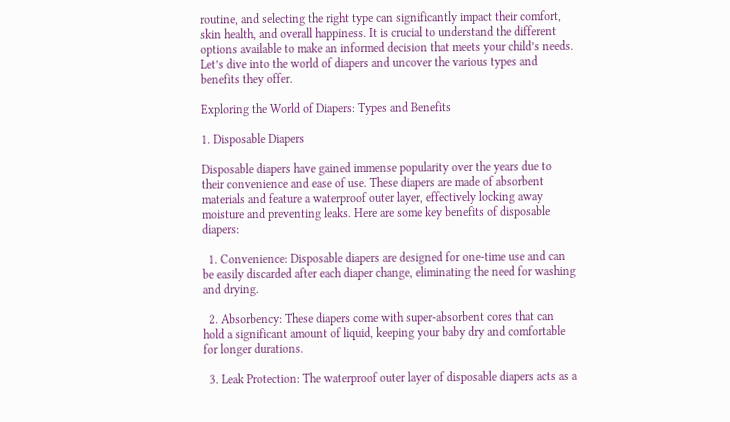routine, and selecting the right type can significantly impact their comfort, skin health, and overall happiness. It is crucial to understand the different options available to make an informed decision that meets your child’s needs. Let’s dive into the world of diapers and uncover the various types and benefits they offer.

Exploring the World of Diapers: Types and Benefits

1. Disposable Diapers

Disposable diapers have gained immense popularity over the years due to their convenience and ease of use. These diapers are made of absorbent materials and feature a waterproof outer layer, effectively locking away moisture and preventing leaks. Here are some key benefits of disposable diapers:

  1. Convenience: Disposable diapers are designed for one-time use and can be easily discarded after each diaper change, eliminating the need for washing and drying.

  2. Absorbency: These diapers come with super-absorbent cores that can hold a significant amount of liquid, keeping your baby dry and comfortable for longer durations.

  3. Leak Protection: The waterproof outer layer of disposable diapers acts as a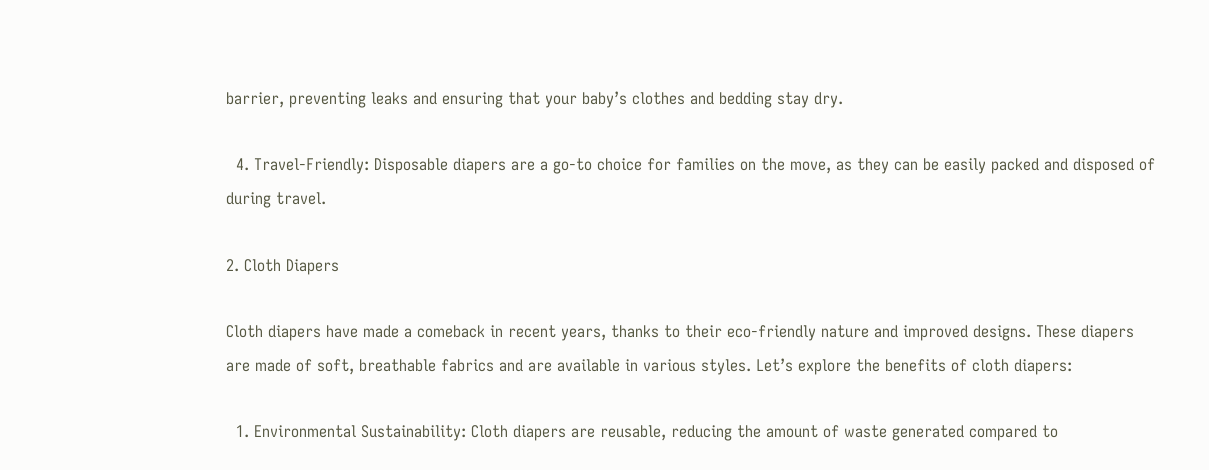barrier, preventing leaks and ensuring that your baby’s clothes and bedding stay dry.

  4. Travel-Friendly: Disposable diapers are a go-to choice for families on the move, as they can be easily packed and disposed of during travel.

2. Cloth Diapers

Cloth diapers have made a comeback in recent years, thanks to their eco-friendly nature and improved designs. These diapers are made of soft, breathable fabrics and are available in various styles. Let’s explore the benefits of cloth diapers:

  1. Environmental Sustainability: Cloth diapers are reusable, reducing the amount of waste generated compared to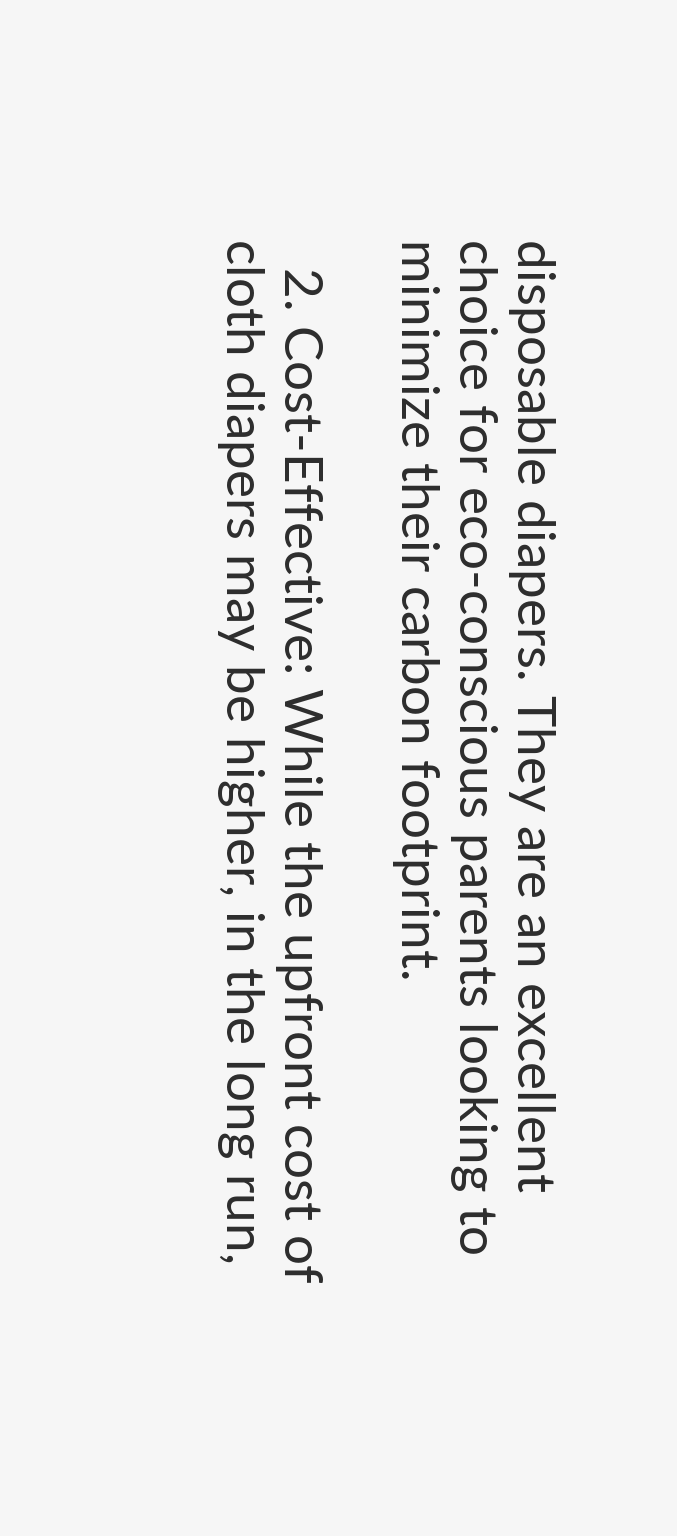disposable diapers. They are an excellent choice for eco-conscious parents looking to minimize their carbon footprint.

  2. Cost-Effective: While the upfront cost of cloth diapers may be higher, in the long run,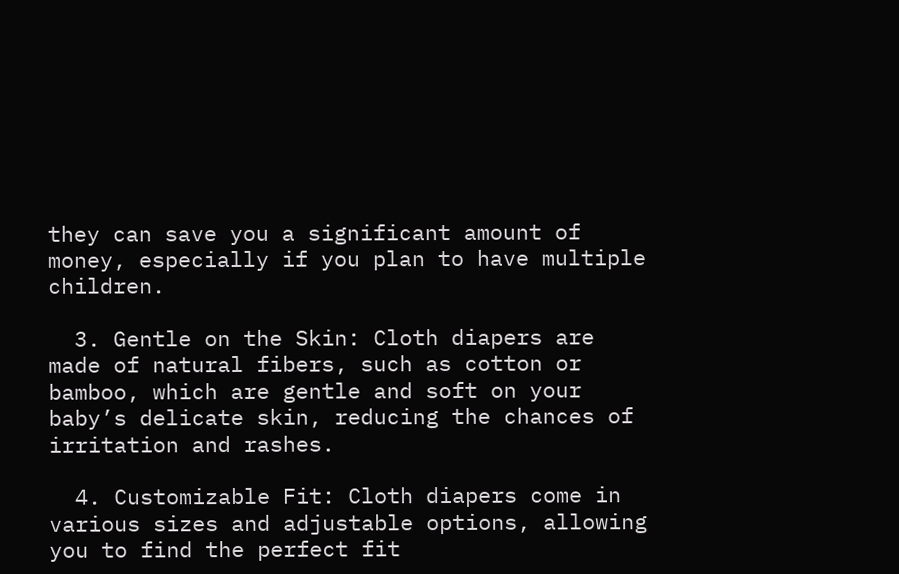they can save you a significant amount of money, especially if you plan to have multiple children.

  3. Gentle on the Skin: Cloth diapers are made of natural fibers, such as cotton or bamboo, which are gentle and soft on your baby’s delicate skin, reducing the chances of irritation and rashes.

  4. Customizable Fit: Cloth diapers come in various sizes and adjustable options, allowing you to find the perfect fit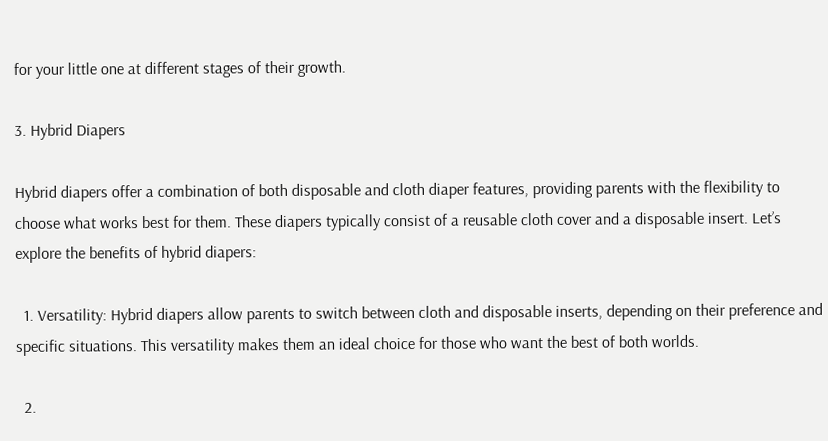for your little one at different stages of their growth.

3. Hybrid Diapers

Hybrid diapers offer a combination of both disposable and cloth diaper features, providing parents with the flexibility to choose what works best for them. These diapers typically consist of a reusable cloth cover and a disposable insert. Let’s explore the benefits of hybrid diapers:

  1. Versatility: Hybrid diapers allow parents to switch between cloth and disposable inserts, depending on their preference and specific situations. This versatility makes them an ideal choice for those who want the best of both worlds.

  2.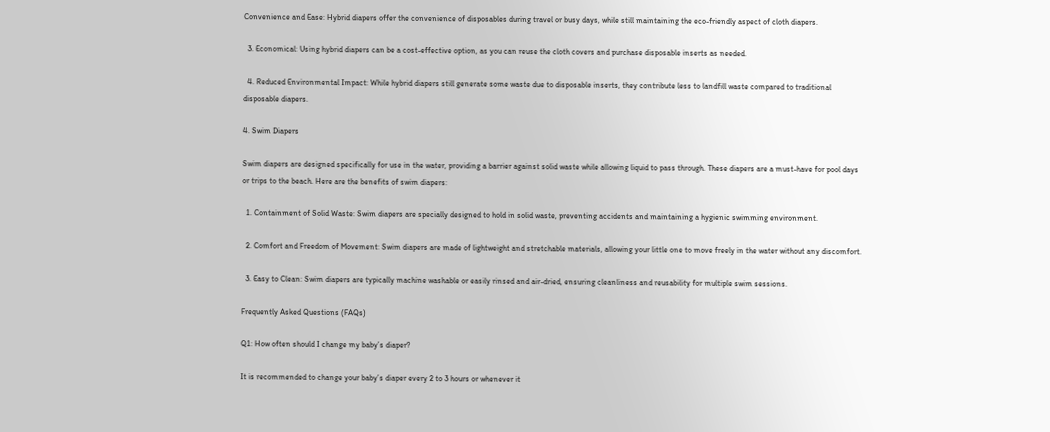Convenience and Ease: Hybrid diapers offer the convenience of disposables during travel or busy days, while still maintaining the eco-friendly aspect of cloth diapers.

  3. Economical: Using hybrid diapers can be a cost-effective option, as you can reuse the cloth covers and purchase disposable inserts as needed.

  4. Reduced Environmental Impact: While hybrid diapers still generate some waste due to disposable inserts, they contribute less to landfill waste compared to traditional disposable diapers.

4. Swim Diapers

Swim diapers are designed specifically for use in the water, providing a barrier against solid waste while allowing liquid to pass through. These diapers are a must-have for pool days or trips to the beach. Here are the benefits of swim diapers:

  1. Containment of Solid Waste: Swim diapers are specially designed to hold in solid waste, preventing accidents and maintaining a hygienic swimming environment.

  2. Comfort and Freedom of Movement: Swim diapers are made of lightweight and stretchable materials, allowing your little one to move freely in the water without any discomfort.

  3. Easy to Clean: Swim diapers are typically machine washable or easily rinsed and air-dried, ensuring cleanliness and reusability for multiple swim sessions.

Frequently Asked Questions (FAQs)

Q1: How often should I change my baby’s diaper?

It is recommended to change your baby’s diaper every 2 to 3 hours or whenever it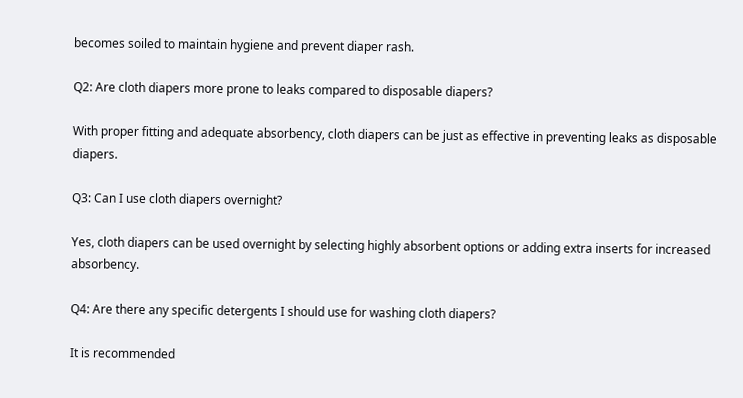becomes soiled to maintain hygiene and prevent diaper rash.

Q2: Are cloth diapers more prone to leaks compared to disposable diapers?

With proper fitting and adequate absorbency, cloth diapers can be just as effective in preventing leaks as disposable diapers.

Q3: Can I use cloth diapers overnight?

Yes, cloth diapers can be used overnight by selecting highly absorbent options or adding extra inserts for increased absorbency.

Q4: Are there any specific detergents I should use for washing cloth diapers?

It is recommended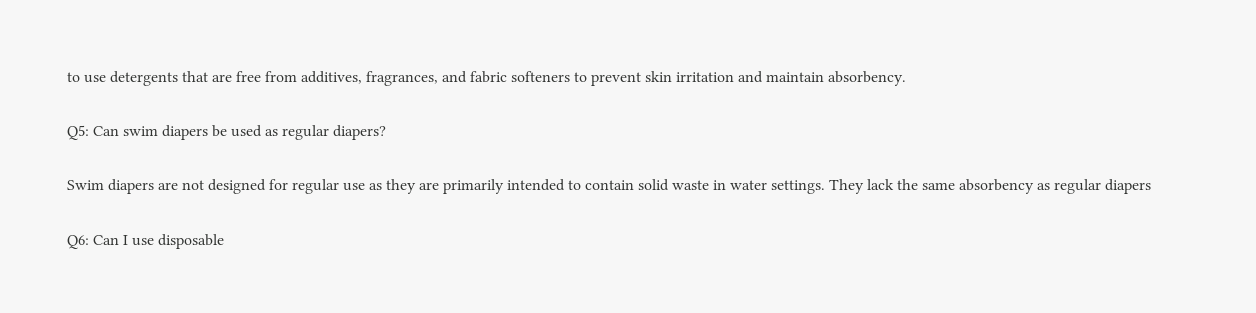to use detergents that are free from additives, fragrances, and fabric softeners to prevent skin irritation and maintain absorbency.

Q5: Can swim diapers be used as regular diapers?

Swim diapers are not designed for regular use as they are primarily intended to contain solid waste in water settings. They lack the same absorbency as regular diapers

Q6: Can I use disposable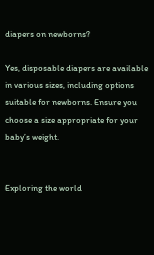diapers on newborns?

Yes, disposable diapers are available in various sizes, including options suitable for newborns. Ensure you choose a size appropriate for your baby’s weight.


Exploring the world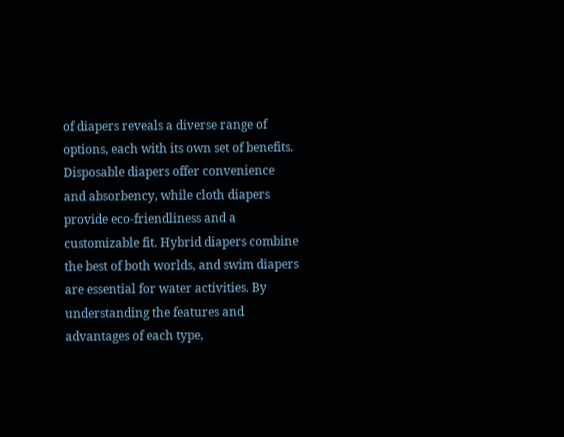of diapers reveals a diverse range of options, each with its own set of benefits. Disposable diapers offer convenience and absorbency, while cloth diapers provide eco-friendliness and a customizable fit. Hybrid diapers combine the best of both worlds, and swim diapers are essential for water activities. By understanding the features and advantages of each type,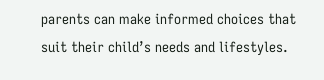parents can make informed choices that suit their child’s needs and lifestyles.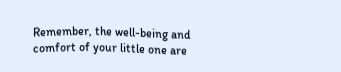Remember, the well-being and comfort of your little one are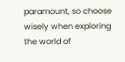paramount, so choose wisely when exploring the world of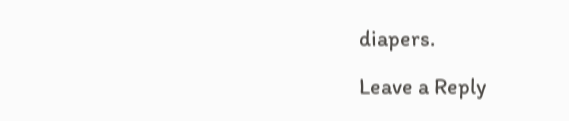diapers.

Leave a Reply